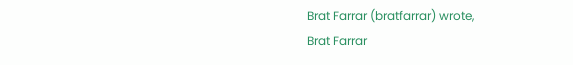Brat Farrar (bratfarrar) wrote,
Brat Farrar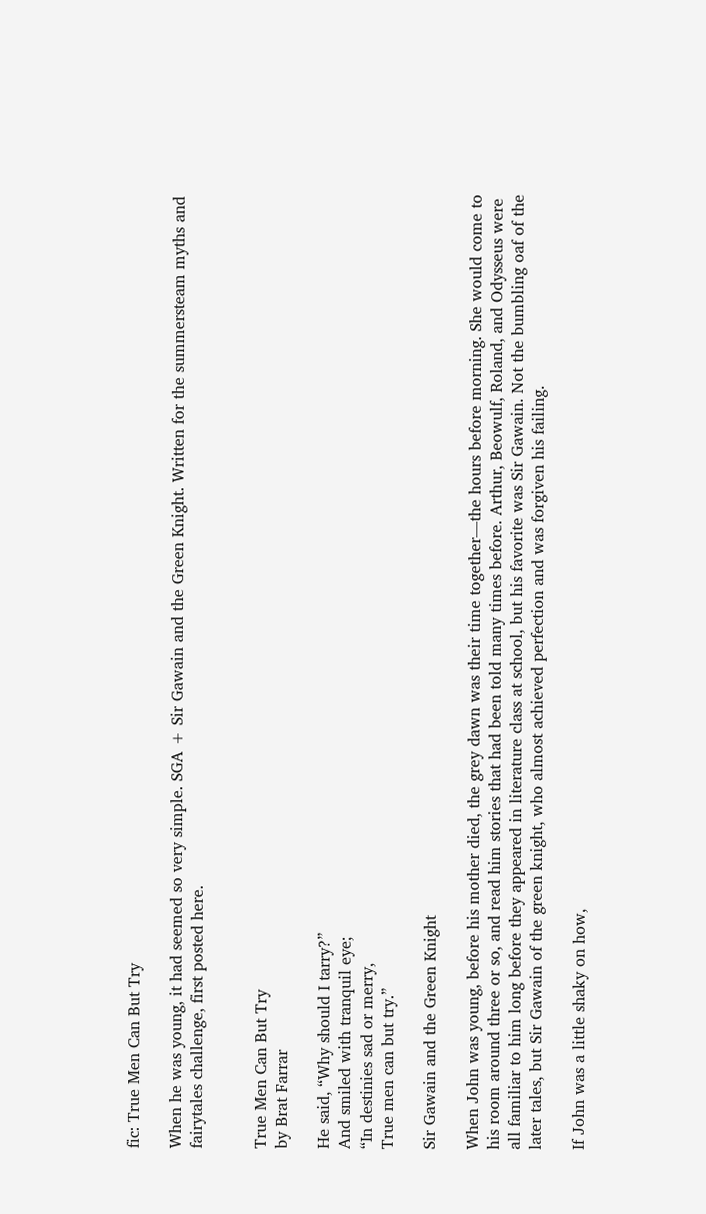fic: True Men Can But Try

When he was young, it had seemed so very simple. SGA + Sir Gawain and the Green Knight. Written for the summersteam myths and fairytales challenge, first posted here.


True Men Can But Try
by Brat Farrar

He said, “Why should I tarry?”
And smiled with tranquil eye;
“In destinies sad or merry,
True men can but try.”

Sir Gawain and the Green Knight

When John was young, before his mother died, the grey dawn was their time together—the hours before morning. She would come to his room around three or so, and read him stories that had been told many times before. Arthur, Beowulf, Roland, and Odysseus were all familiar to him long before they appeared in literature class at school, but his favorite was Sir Gawain. Not the bumbling oaf of the later tales, but Sir Gawain of the green knight, who almost achieved perfection and was forgiven his failing.

If John was a little shaky on how,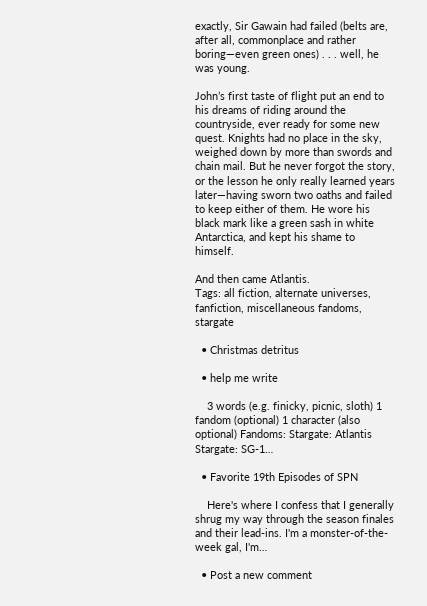exactly, Sir Gawain had failed (belts are, after all, commonplace and rather boring—even green ones) . . . well, he was young.

John’s first taste of flight put an end to his dreams of riding around the countryside, ever ready for some new quest. Knights had no place in the sky, weighed down by more than swords and chain mail. But he never forgot the story, or the lesson he only really learned years later—having sworn two oaths and failed to keep either of them. He wore his black mark like a green sash in white Antarctica, and kept his shame to himself.

And then came Atlantis.
Tags: all fiction, alternate universes, fanfiction, miscellaneous fandoms, stargate

  • Christmas detritus

  • help me write

    3 words (e.g. finicky, picnic, sloth) 1 fandom (optional) 1 character (also optional) Fandoms: Stargate: Atlantis Stargate: SG-1…

  • Favorite 19th Episodes of SPN

    Here's where I confess that I generally shrug my way through the season finales and their lead-ins. I'm a monster-of-the-week gal, I'm…

  • Post a new comment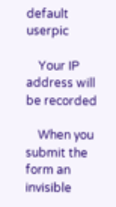default userpic

    Your IP address will be recorded

    When you submit the form an invisible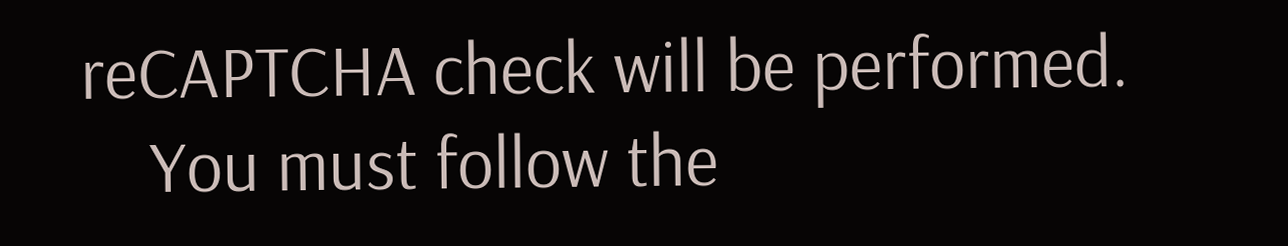reCAPTCHA check will be performed.
    You must follow the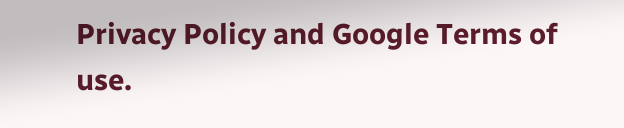Privacy Policy and Google Terms of use.